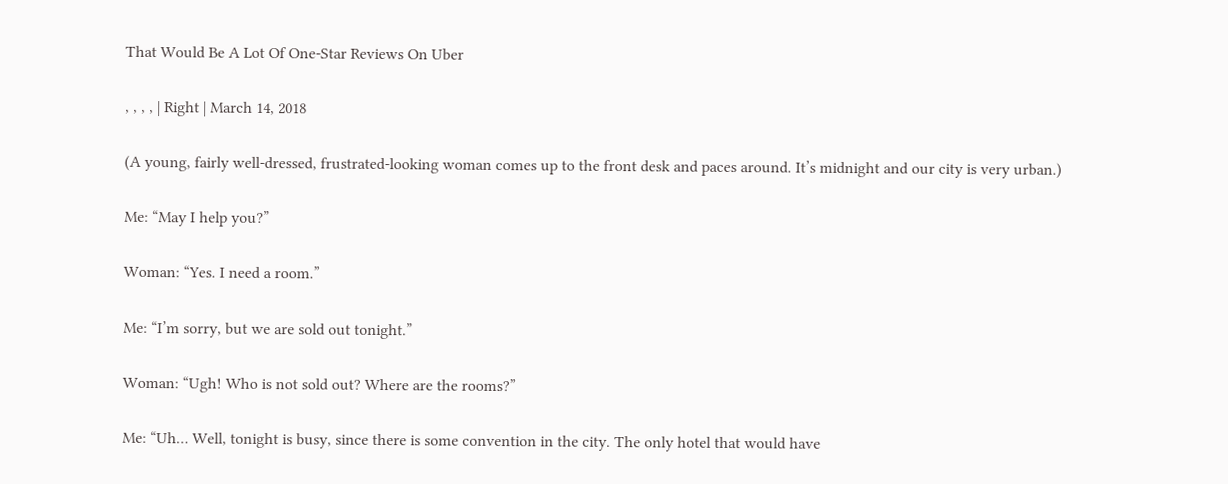That Would Be A Lot Of One-Star Reviews On Uber

, , , , | Right | March 14, 2018

(A young, fairly well-dressed, frustrated-looking woman comes up to the front desk and paces around. It’s midnight and our city is very urban.)

Me: “May I help you?”

Woman: “Yes. I need a room.”

Me: “I’m sorry, but we are sold out tonight.”

Woman: “Ugh! Who is not sold out? Where are the rooms?”

Me: “Uh… Well, tonight is busy, since there is some convention in the city. The only hotel that would have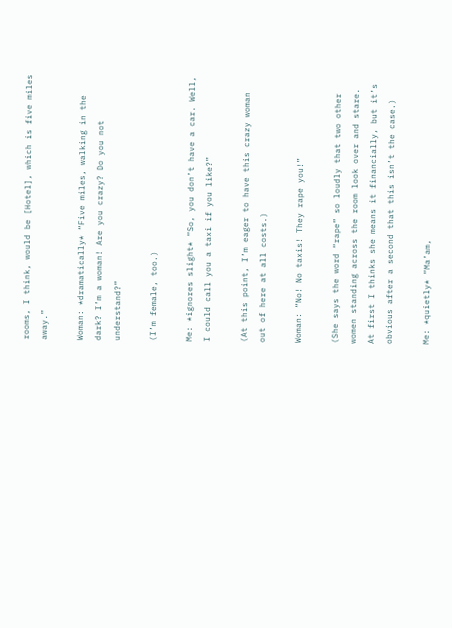rooms, I think, would be [Hotel], which is five miles away.”

Woman: *dramatically* “Five miles, walking in the dark? I’m a woman! Are you crazy? Do you not understand?”

(I’m female, too.)

Me: *ignores slight* “So, you don’t have a car. Well, I could call you a taxi if you like?”

(At this point, I’m eager to have this crazy woman out of here at all costs.)

Woman: “No! No taxis! They rape you!”

(She says the word “rape” so loudly that two other women standing across the room look over and stare. At first I thinks she means it financially, but it’s obvious after a second that this isn’t the case.)

Me: *quietly* “Ma’am,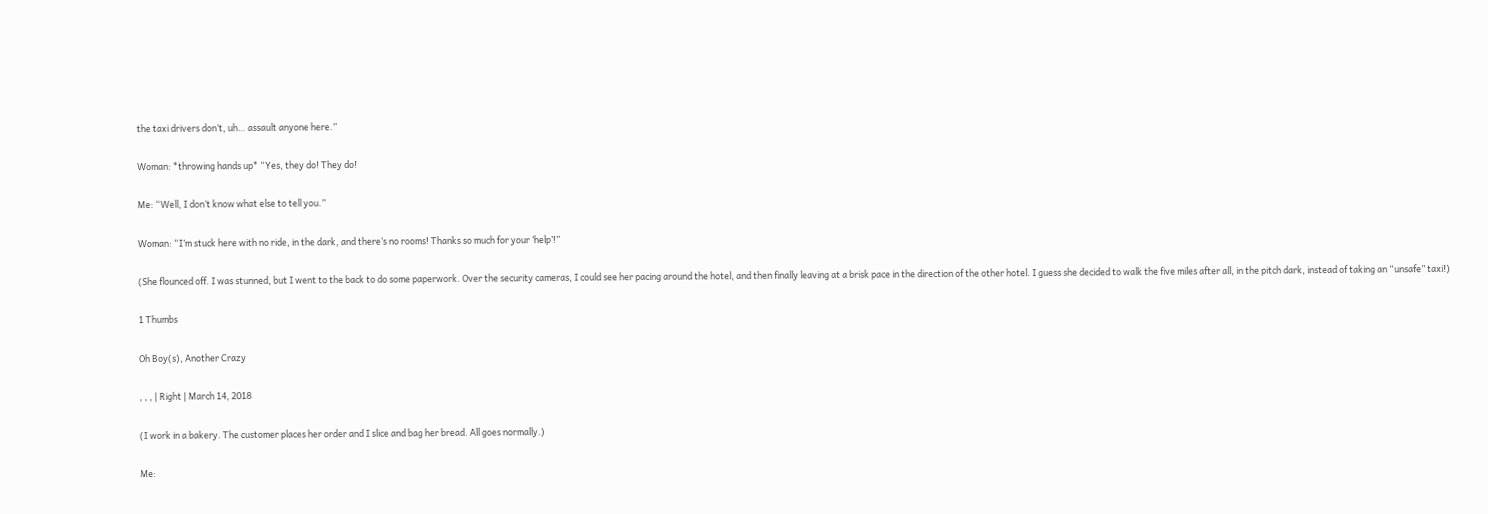the taxi drivers don’t, uh… assault anyone here.”

Woman: *throwing hands up* “Yes, they do! They do!

Me: “Well, I don’t know what else to tell you.”

Woman: “I’m stuck here with no ride, in the dark, and there’s no rooms! Thanks so much for your ‘help’!”

(She flounced off. I was stunned, but I went to the back to do some paperwork. Over the security cameras, I could see her pacing around the hotel, and then finally leaving at a brisk pace in the direction of the other hotel. I guess she decided to walk the five miles after all, in the pitch dark, instead of taking an “unsafe” taxi!)

1 Thumbs

Oh Boy(s), Another Crazy

, , , | Right | March 14, 2018

(I work in a bakery. The customer places her order and I slice and bag her bread. All goes normally.)

Me: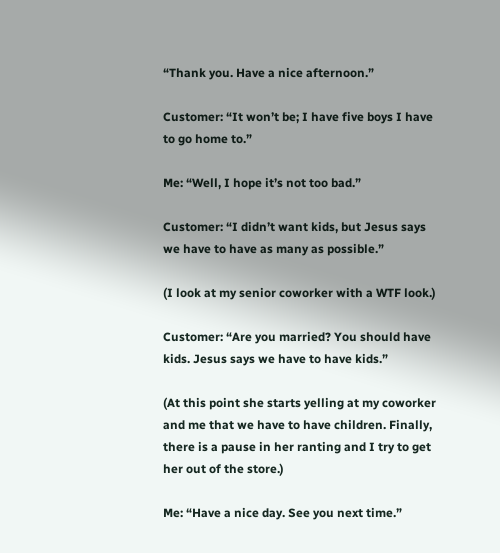“Thank you. Have a nice afternoon.”

Customer: “It won’t be; I have five boys I have to go home to.”

Me: “Well, I hope it’s not too bad.”

Customer: “I didn’t want kids, but Jesus says we have to have as many as possible.”

(I look at my senior coworker with a WTF look.)

Customer: “Are you married? You should have kids. Jesus says we have to have kids.”

(At this point she starts yelling at my coworker and me that we have to have children. Finally, there is a pause in her ranting and I try to get her out of the store.)

Me: “Have a nice day. See you next time.”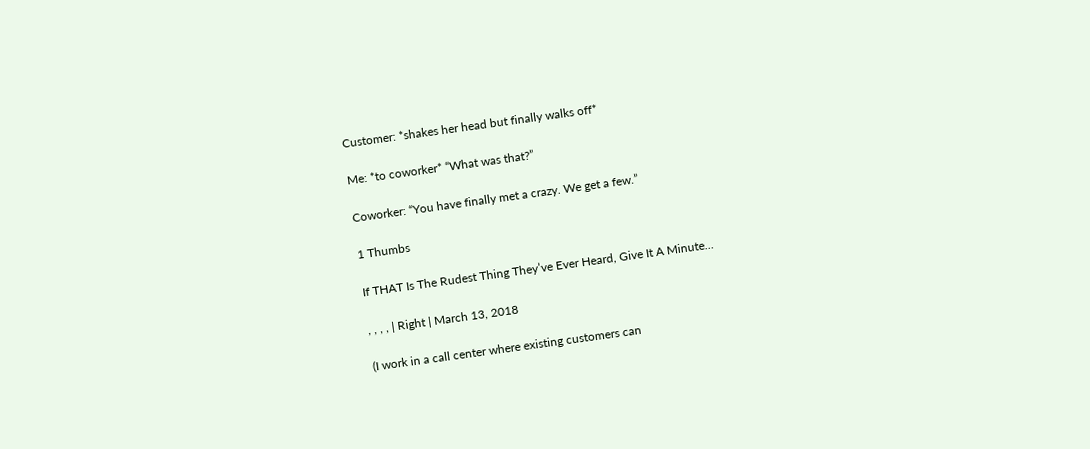Customer: *shakes her head but finally walks off*

Me: *to coworker* “What was that?”

Coworker: “You have finally met a crazy. We get a few.”

1 Thumbs

If THAT Is The Rudest Thing They’ve Ever Heard, Give It A Minute…

, , , , | Right | March 13, 2018

(I work in a call center where existing customers can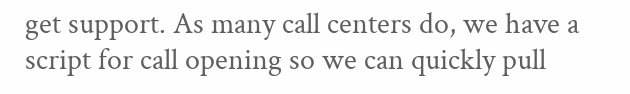get support. As many call centers do, we have a script for call opening so we can quickly pull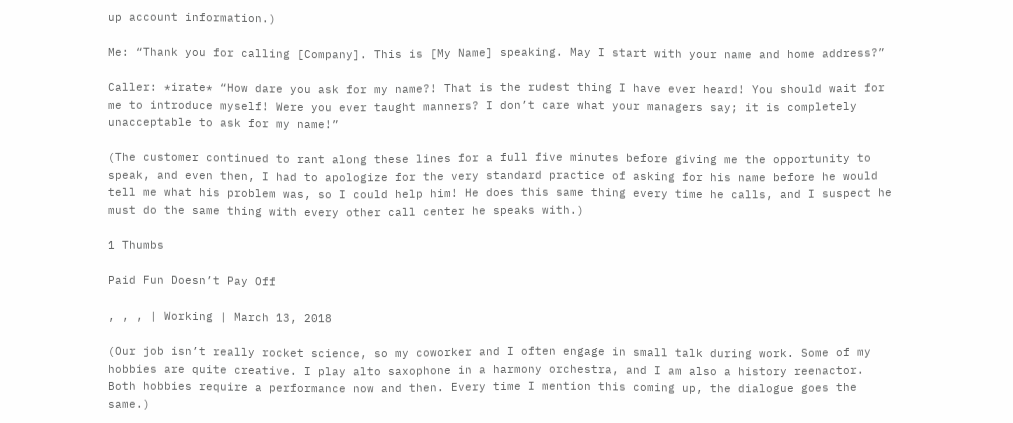up account information.)

Me: “Thank you for calling [Company]. This is [My Name] speaking. May I start with your name and home address?”

Caller: *irate* “How dare you ask for my name?! That is the rudest thing I have ever heard! You should wait for me to introduce myself! Were you ever taught manners? I don’t care what your managers say; it is completely unacceptable to ask for my name!”

(The customer continued to rant along these lines for a full five minutes before giving me the opportunity to speak, and even then, I had to apologize for the very standard practice of asking for his name before he would tell me what his problem was, so I could help him! He does this same thing every time he calls, and I suspect he must do the same thing with every other call center he speaks with.)

1 Thumbs

Paid Fun Doesn’t Pay Off

, , , | Working | March 13, 2018

(Our job isn’t really rocket science, so my coworker and I often engage in small talk during work. Some of my hobbies are quite creative. I play alto saxophone in a harmony orchestra, and I am also a history reenactor. Both hobbies require a performance now and then. Every time I mention this coming up, the dialogue goes the same.)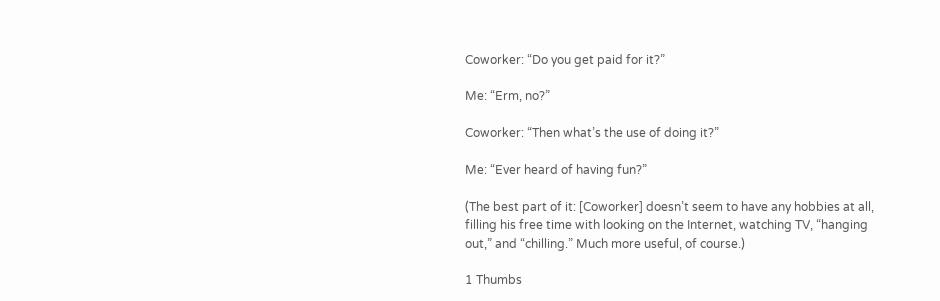Coworker: “Do you get paid for it?”

Me: “Erm, no?”

Coworker: “Then what’s the use of doing it?”

Me: “Ever heard of having fun?”

(The best part of it: [Coworker] doesn’t seem to have any hobbies at all, filling his free time with looking on the Internet, watching TV, “hanging out,” and “chilling.” Much more useful, of course.)

1 Thumbs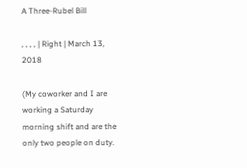A Three-Rubel Bill

, , , , | Right | March 13, 2018

(My coworker and I are working a Saturday morning shift and are the only two people on duty.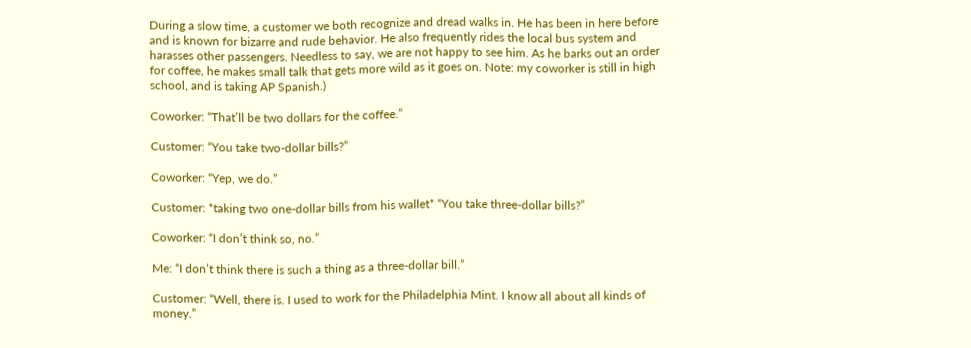During a slow time, a customer we both recognize and dread walks in. He has been in here before and is known for bizarre and rude behavior. He also frequently rides the local bus system and harasses other passengers. Needless to say, we are not happy to see him. As he barks out an order for coffee, he makes small talk that gets more wild as it goes on. Note: my coworker is still in high school, and is taking AP Spanish.)

Coworker: “That’ll be two dollars for the coffee.”

Customer: “You take two-dollar bills?”

Coworker: “Yep, we do.”

Customer: *taking two one-dollar bills from his wallet* “You take three-dollar bills?”

Coworker: “I don’t think so, no.”

Me: “I don’t think there is such a thing as a three-dollar bill.”

Customer: “Well, there is. I used to work for the Philadelphia Mint. I know all about all kinds of money.”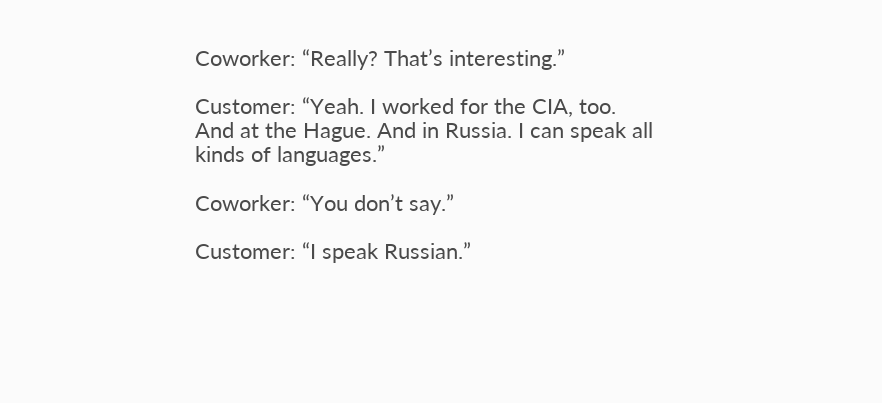Coworker: “Really? That’s interesting.”

Customer: “Yeah. I worked for the CIA, too. And at the Hague. And in Russia. I can speak all kinds of languages.”

Coworker: “You don’t say.”

Customer: “I speak Russian.”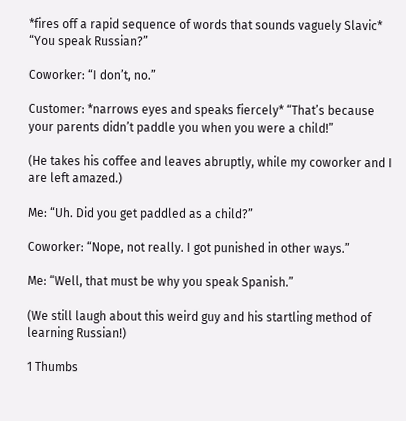*fires off a rapid sequence of words that sounds vaguely Slavic* “You speak Russian?”

Coworker: “I don’t, no.”

Customer: *narrows eyes and speaks fiercely* “That’s because your parents didn’t paddle you when you were a child!”

(He takes his coffee and leaves abruptly, while my coworker and I are left amazed.)

Me: “Uh. Did you get paddled as a child?”

Coworker: “Nope, not really. I got punished in other ways.”

Me: “Well, that must be why you speak Spanish.”

(We still laugh about this weird guy and his startling method of learning Russian!)

1 Thumbs